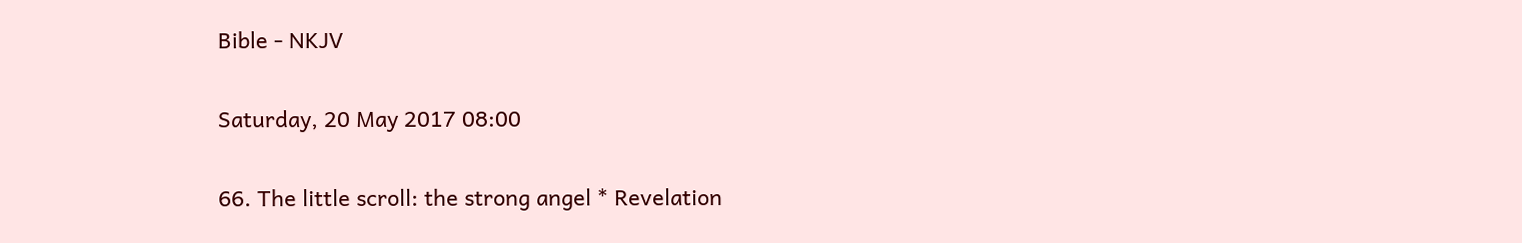Bible - NKJV

Saturday, 20 May 2017 08:00

66. The little scroll: the strong angel * Revelation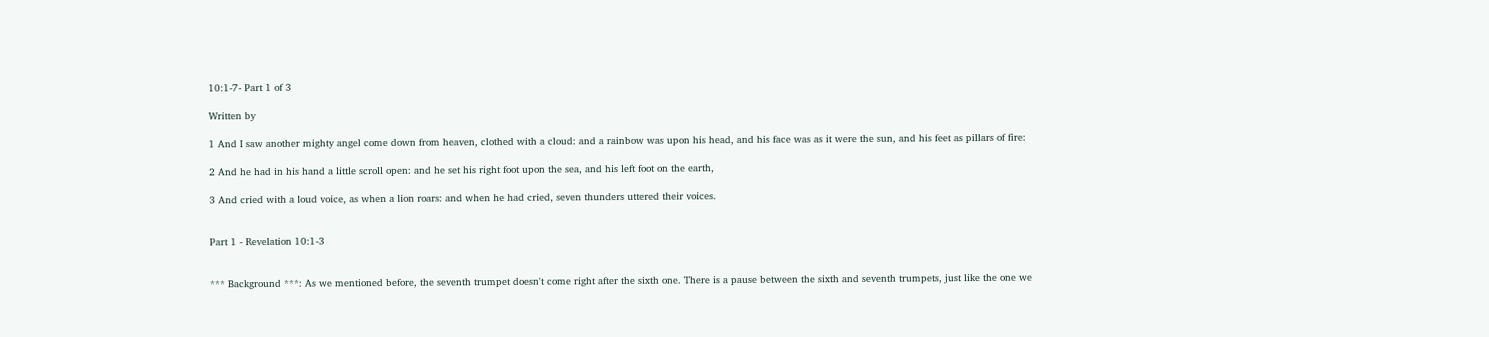10:1-7- Part 1 of 3

Written by

1 And I saw another mighty angel come down from heaven, clothed with a cloud: and a rainbow was upon his head, and his face was as it were the sun, and his feet as pillars of fire:

2 And he had in his hand a little scroll open: and he set his right foot upon the sea, and his left foot on the earth,

3 And cried with a loud voice, as when a lion roars: and when he had cried, seven thunders uttered their voices.


Part 1 - Revelation 10:1-3


*** Background ***: As we mentioned before, the seventh trumpet doesn't come right after the sixth one. There is a pause between the sixth and seventh trumpets, just like the one we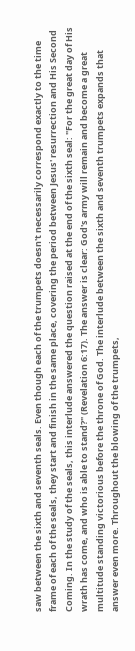saw between the sixth and seventh seals. Even though each of the trumpets doesn't necessarily correspond exactly to the time frame of each of the seals, they start and finish in the same place, covering the period between Jesus' resurrection and His Second Coming. In the study of the seals, this interlude answered the question raised at the end of the sixth seal: "For the great day of His wrath has come, and who is able to stand?" (Revelation 6:17). The answer is clear: God's army will remain and become a great multitude standing victorious before the throne of God. The interlude between the sixth and seventh trumpets expands that answer even more. Throughout the blowing of the trumpets,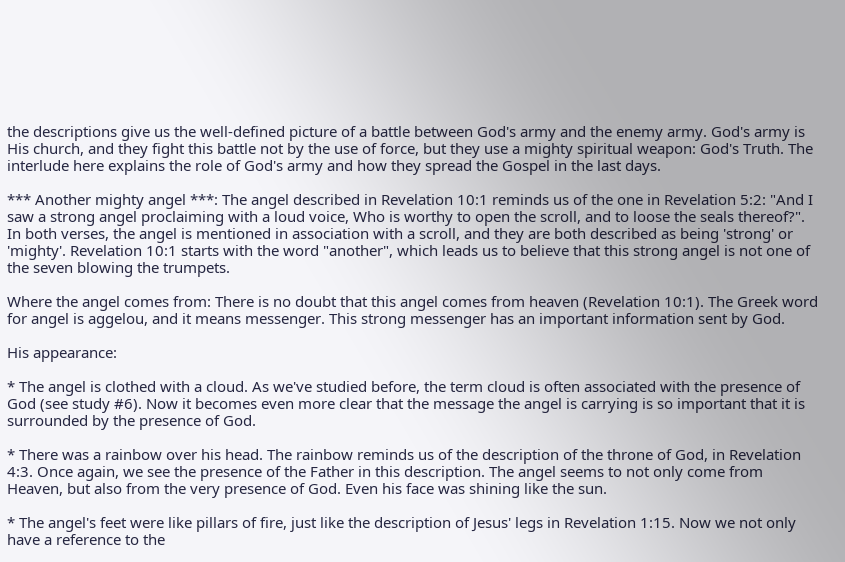the descriptions give us the well-defined picture of a battle between God's army and the enemy army. God's army is His church, and they fight this battle not by the use of force, but they use a mighty spiritual weapon: God's Truth. The interlude here explains the role of God's army and how they spread the Gospel in the last days.

*** Another mighty angel ***: The angel described in Revelation 10:1 reminds us of the one in Revelation 5:2: "And I saw a strong angel proclaiming with a loud voice, Who is worthy to open the scroll, and to loose the seals thereof?". In both verses, the angel is mentioned in association with a scroll, and they are both described as being 'strong' or 'mighty'. Revelation 10:1 starts with the word "another", which leads us to believe that this strong angel is not one of the seven blowing the trumpets.

Where the angel comes from: There is no doubt that this angel comes from heaven (Revelation 10:1). The Greek word for angel is aggelou, and it means messenger. This strong messenger has an important information sent by God.

His appearance:

* The angel is clothed with a cloud. As we've studied before, the term cloud is often associated with the presence of God (see study #6). Now it becomes even more clear that the message the angel is carrying is so important that it is surrounded by the presence of God.

* There was a rainbow over his head. The rainbow reminds us of the description of the throne of God, in Revelation 4:3. Once again, we see the presence of the Father in this description. The angel seems to not only come from Heaven, but also from the very presence of God. Even his face was shining like the sun.

* The angel's feet were like pillars of fire, just like the description of Jesus' legs in Revelation 1:15. Now we not only have a reference to the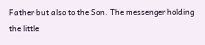Father but also to the Son. The messenger holding the little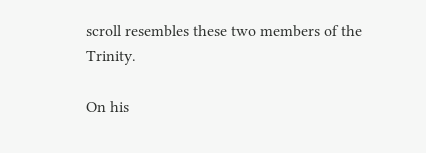scroll resembles these two members of the Trinity.

On his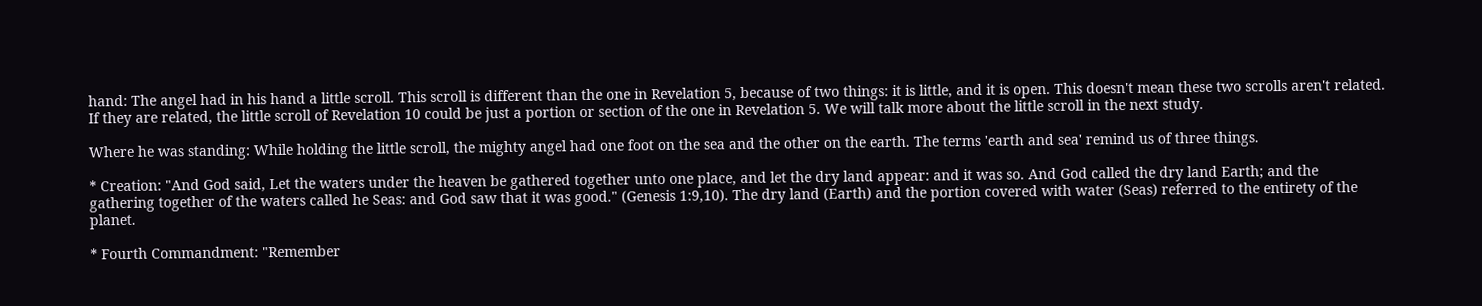hand: The angel had in his hand a little scroll. This scroll is different than the one in Revelation 5, because of two things: it is little, and it is open. This doesn't mean these two scrolls aren't related. If they are related, the little scroll of Revelation 10 could be just a portion or section of the one in Revelation 5. We will talk more about the little scroll in the next study.

Where he was standing: While holding the little scroll, the mighty angel had one foot on the sea and the other on the earth. The terms 'earth and sea' remind us of three things.

* Creation: "And God said, Let the waters under the heaven be gathered together unto one place, and let the dry land appear: and it was so. And God called the dry land Earth; and the gathering together of the waters called he Seas: and God saw that it was good." (Genesis 1:9,10). The dry land (Earth) and the portion covered with water (Seas) referred to the entirety of the planet.

* Fourth Commandment: "Remember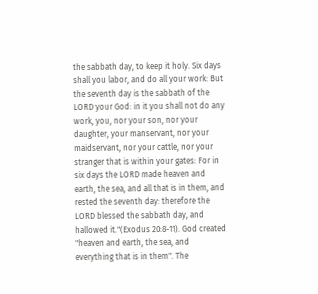the sabbath day, to keep it holy. Six days shall you labor, and do all your work: But the seventh day is the sabbath of the LORD your God: in it you shall not do any work, you, nor your son, nor your daughter, your manservant, nor your maidservant, nor your cattle, nor your stranger that is within your gates: For in six days the LORD made heaven and earth, the sea, and all that is in them, and rested the seventh day: therefore the LORD blessed the sabbath day, and hallowed it."(Exodus 20:8-11). God created "heaven and earth, the sea, and everything that is in them". The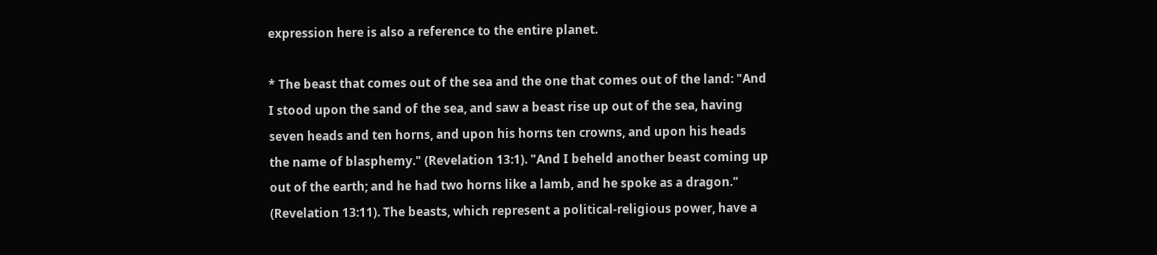expression here is also a reference to the entire planet.

* The beast that comes out of the sea and the one that comes out of the land: "And I stood upon the sand of the sea, and saw a beast rise up out of the sea, having seven heads and ten horns, and upon his horns ten crowns, and upon his heads the name of blasphemy." (Revelation 13:1). "And I beheld another beast coming up out of the earth; and he had two horns like a lamb, and he spoke as a dragon." (Revelation 13:11). The beasts, which represent a political-religious power, have a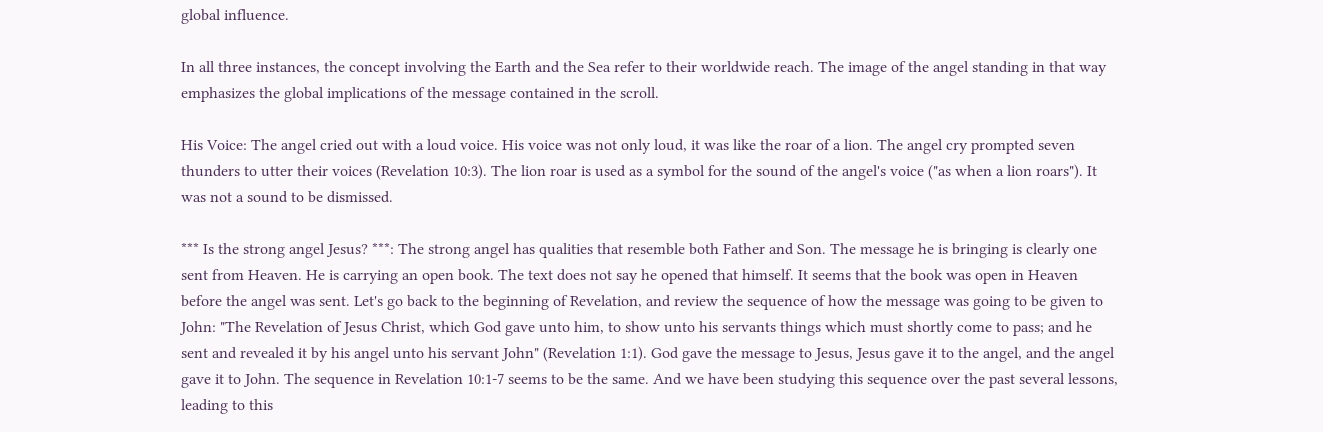global influence.

In all three instances, the concept involving the Earth and the Sea refer to their worldwide reach. The image of the angel standing in that way emphasizes the global implications of the message contained in the scroll.

His Voice: The angel cried out with a loud voice. His voice was not only loud, it was like the roar of a lion. The angel cry prompted seven thunders to utter their voices (Revelation 10:3). The lion roar is used as a symbol for the sound of the angel's voice ("as when a lion roars"). It was not a sound to be dismissed.

*** Is the strong angel Jesus? ***: The strong angel has qualities that resemble both Father and Son. The message he is bringing is clearly one sent from Heaven. He is carrying an open book. The text does not say he opened that himself. It seems that the book was open in Heaven before the angel was sent. Let's go back to the beginning of Revelation, and review the sequence of how the message was going to be given to John: "The Revelation of Jesus Christ, which God gave unto him, to show unto his servants things which must shortly come to pass; and he sent and revealed it by his angel unto his servant John" (Revelation 1:1). God gave the message to Jesus, Jesus gave it to the angel, and the angel gave it to John. The sequence in Revelation 10:1-7 seems to be the same. And we have been studying this sequence over the past several lessons, leading to this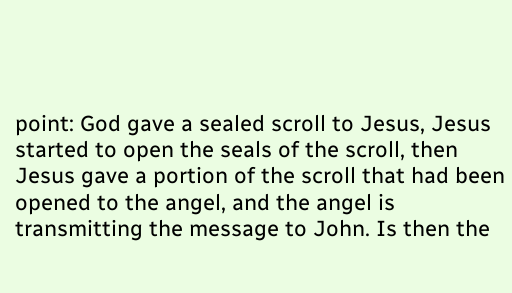point: God gave a sealed scroll to Jesus, Jesus started to open the seals of the scroll, then Jesus gave a portion of the scroll that had been opened to the angel, and the angel is transmitting the message to John. Is then the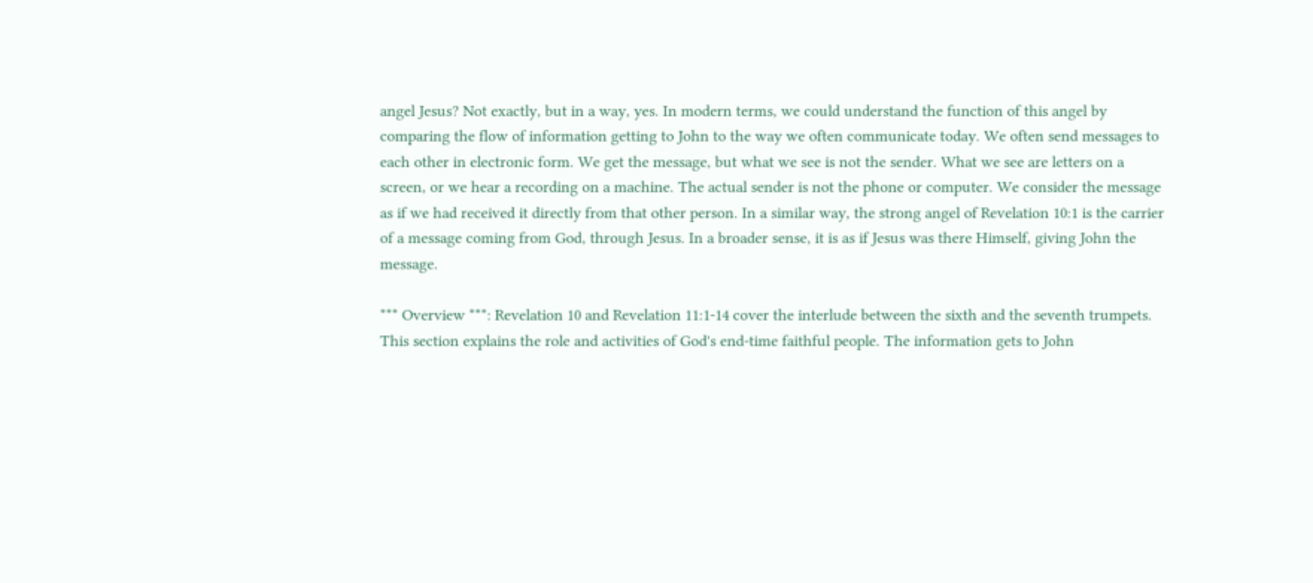angel Jesus? Not exactly, but in a way, yes. In modern terms, we could understand the function of this angel by comparing the flow of information getting to John to the way we often communicate today. We often send messages to each other in electronic form. We get the message, but what we see is not the sender. What we see are letters on a screen, or we hear a recording on a machine. The actual sender is not the phone or computer. We consider the message as if we had received it directly from that other person. In a similar way, the strong angel of Revelation 10:1 is the carrier of a message coming from God, through Jesus. In a broader sense, it is as if Jesus was there Himself, giving John the message.

*** Overview ***: Revelation 10 and Revelation 11:1-14 cover the interlude between the sixth and the seventh trumpets. This section explains the role and activities of God's end-time faithful people. The information gets to John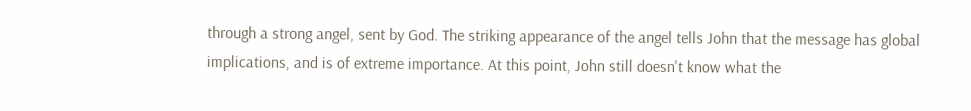through a strong angel, sent by God. The striking appearance of the angel tells John that the message has global implications, and is of extreme importance. At this point, John still doesn't know what the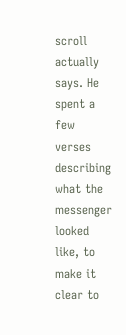scroll actually says. He spent a few verses describing what the messenger looked like, to make it clear to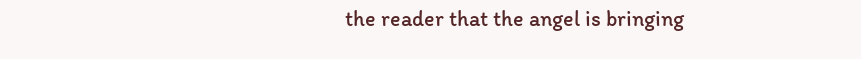the reader that the angel is bringing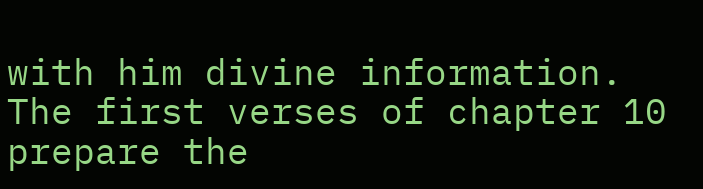with him divine information. The first verses of chapter 10 prepare the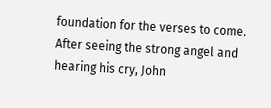foundation for the verses to come. After seeing the strong angel and hearing his cry, John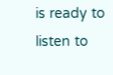is ready to listen to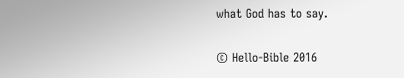what God has to say.

© Hello-Bible 2016